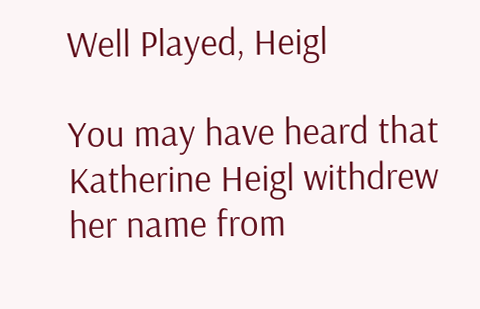Well Played, Heigl

You may have heard that Katherine Heigl withdrew her name from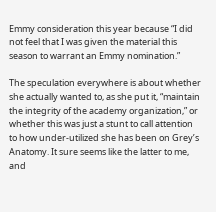Emmy consideration this year because “I did not feel that I was given the material this season to warrant an Emmy nomination.”

The speculation everywhere is about whether she actually wanted to, as she put it, “maintain the integrity of the academy organization,” or whether this was just a stunt to call attention to how under-utilized she has been on Grey’s Anatomy. It sure seems like the latter to me, and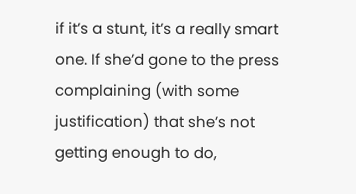if it’s a stunt, it’s a really smart one. If she’d gone to the press complaining (with some justification) that she’s not getting enough to do,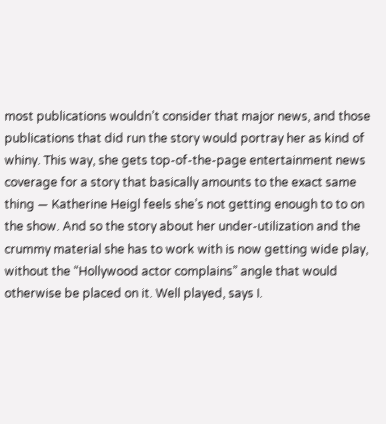most publications wouldn’t consider that major news, and those publications that did run the story would portray her as kind of whiny. This way, she gets top-of-the-page entertainment news coverage for a story that basically amounts to the exact same thing — Katherine Heigl feels she’s not getting enough to to on the show. And so the story about her under-utilization and the crummy material she has to work with is now getting wide play, without the “Hollywood actor complains” angle that would otherwise be placed on it. Well played, says I.